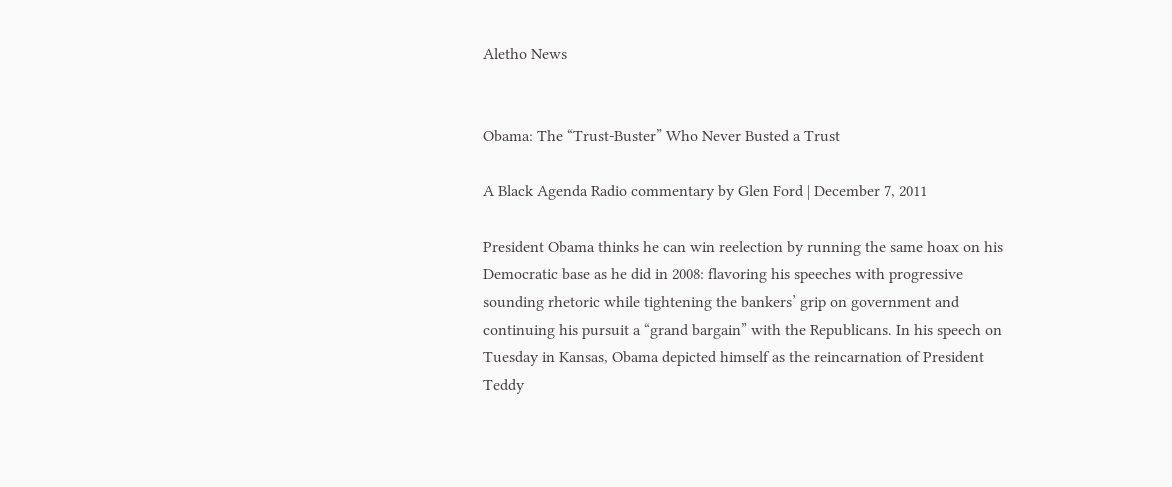Aletho News


Obama: The “Trust-Buster” Who Never Busted a Trust

A Black Agenda Radio commentary by Glen Ford | December 7, 2011

President Obama thinks he can win reelection by running the same hoax on his Democratic base as he did in 2008: flavoring his speeches with progressive sounding rhetoric while tightening the bankers’ grip on government and continuing his pursuit a “grand bargain” with the Republicans. In his speech on Tuesday in Kansas, Obama depicted himself as the reincarnation of President Teddy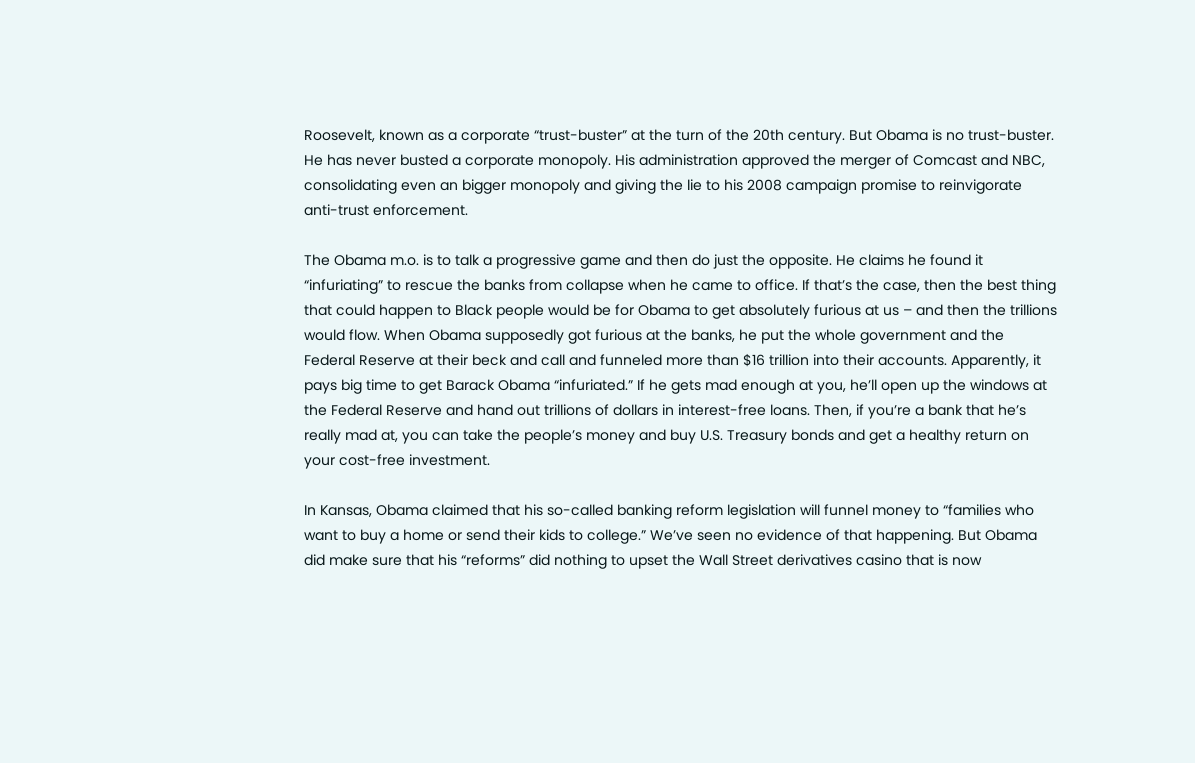Roosevelt, known as a corporate “trust-buster” at the turn of the 20th century. But Obama is no trust-buster. He has never busted a corporate monopoly. His administration approved the merger of Comcast and NBC, consolidating even an bigger monopoly and giving the lie to his 2008 campaign promise to reinvigorate anti-trust enforcement.

The Obama m.o. is to talk a progressive game and then do just the opposite. He claims he found it “infuriating” to rescue the banks from collapse when he came to office. If that’s the case, then the best thing that could happen to Black people would be for Obama to get absolutely furious at us – and then the trillions would flow. When Obama supposedly got furious at the banks, he put the whole government and the Federal Reserve at their beck and call and funneled more than $16 trillion into their accounts. Apparently, it pays big time to get Barack Obama “infuriated.” If he gets mad enough at you, he’ll open up the windows at the Federal Reserve and hand out trillions of dollars in interest-free loans. Then, if you’re a bank that he’s really mad at, you can take the people’s money and buy U.S. Treasury bonds and get a healthy return on your cost-free investment.

In Kansas, Obama claimed that his so-called banking reform legislation will funnel money to “families who want to buy a home or send their kids to college.” We’ve seen no evidence of that happening. But Obama did make sure that his “reforms” did nothing to upset the Wall Street derivatives casino that is now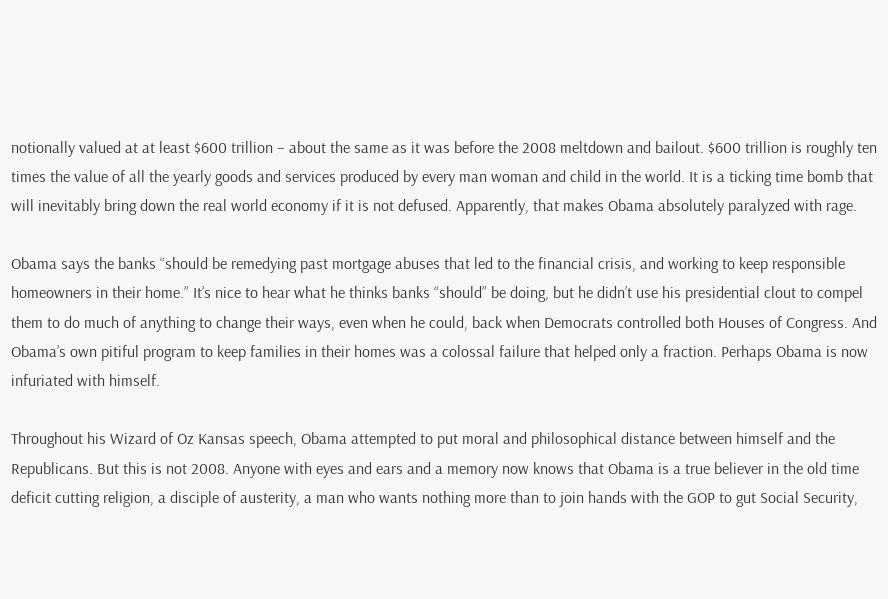notionally valued at at least $600 trillion – about the same as it was before the 2008 meltdown and bailout. $600 trillion is roughly ten times the value of all the yearly goods and services produced by every man woman and child in the world. It is a ticking time bomb that will inevitably bring down the real world economy if it is not defused. Apparently, that makes Obama absolutely paralyzed with rage.

Obama says the banks “should be remedying past mortgage abuses that led to the financial crisis, and working to keep responsible homeowners in their home.” It’s nice to hear what he thinks banks “should” be doing, but he didn’t use his presidential clout to compel them to do much of anything to change their ways, even when he could, back when Democrats controlled both Houses of Congress. And Obama’s own pitiful program to keep families in their homes was a colossal failure that helped only a fraction. Perhaps Obama is now infuriated with himself.

Throughout his Wizard of Oz Kansas speech, Obama attempted to put moral and philosophical distance between himself and the Republicans. But this is not 2008. Anyone with eyes and ears and a memory now knows that Obama is a true believer in the old time deficit cutting religion, a disciple of austerity, a man who wants nothing more than to join hands with the GOP to gut Social Security,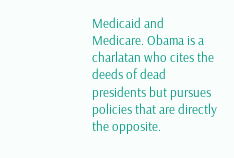Medicaid and Medicare. Obama is a charlatan who cites the deeds of dead presidents but pursues policies that are directly the opposite.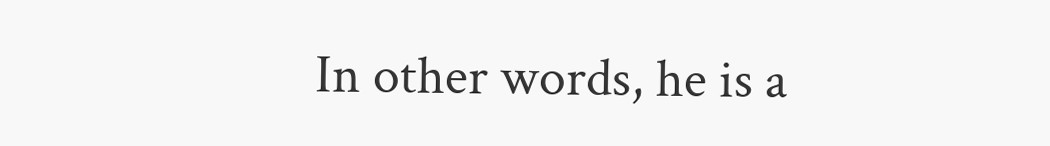In other words, he is a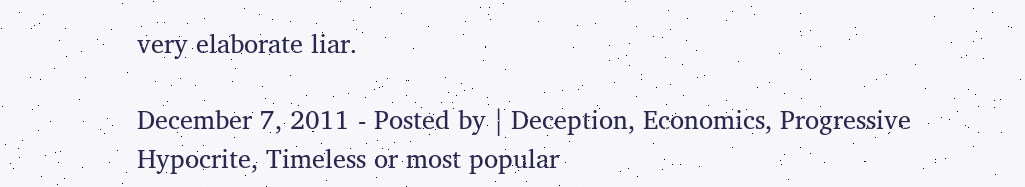very elaborate liar.

December 7, 2011 - Posted by | Deception, Economics, Progressive Hypocrite, Timeless or most popular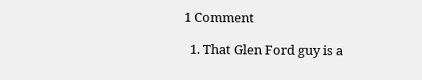1 Comment

  1. That Glen Ford guy is a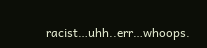racist…uhh..err…whoops.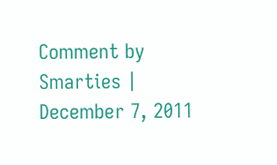Comment by Smarties | December 7, 2011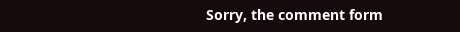Sorry, the comment form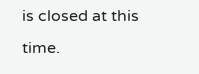is closed at this time.